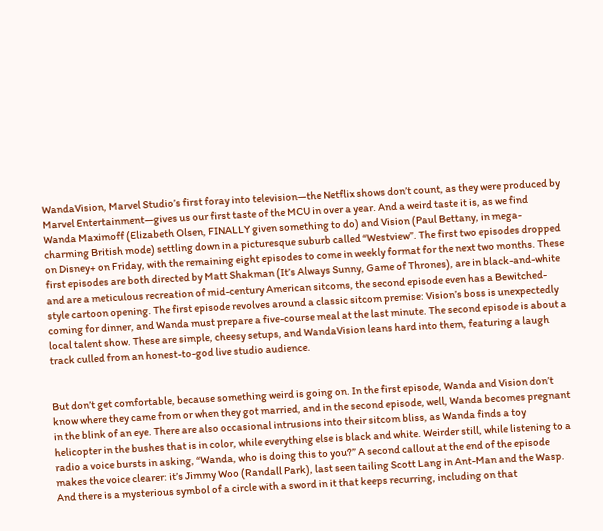WandaVision, Marvel Studio’s first foray into television—the Netflix shows don’t count, as they were produced by Marvel Entertainment—gives us our first taste of the MCU in over a year. And a weird taste it is, as we find Wanda Maximoff (Elizabeth Olsen, FINALLY given something to do) and Vision (Paul Bettany, in mega-charming British mode) settling down in a picturesque suburb called “Westview”. The first two episodes dropped on Disney+ on Friday, with the remaining eight episodes to come in weekly format for the next two months. These first episodes are both directed by Matt Shakman (It’s Always Sunny, Game of Thrones), are in black-and-white and are a meticulous recreation of mid-century American sitcoms, the second episode even has a Bewitched-style cartoon opening. The first episode revolves around a classic sitcom premise: Vision’s boss is unexpectedly coming for dinner, and Wanda must prepare a five-course meal at the last minute. The second episode is about a local talent show. These are simple, cheesy setups, and WandaVision leans hard into them, featuring a laugh track culled from an honest-to-god live studio audience.


But don’t get comfortable, because something weird is going on. In the first episode, Wanda and Vision don’t know where they came from or when they got married, and in the second episode, well, Wanda becomes pregnant in the blink of an eye. There are also occasional intrusions into their sitcom bliss, as Wanda finds a toy helicopter in the bushes that is in color, while everything else is black and white. Weirder still, while listening to a radio a voice bursts in asking, “Wanda, who is doing this to you?” A second callout at the end of the episode makes the voice clearer: it’s Jimmy Woo (Randall Park), last seen tailing Scott Lang in Ant-Man and the Wasp. And there is a mysterious symbol of a circle with a sword in it that keeps recurring, including on that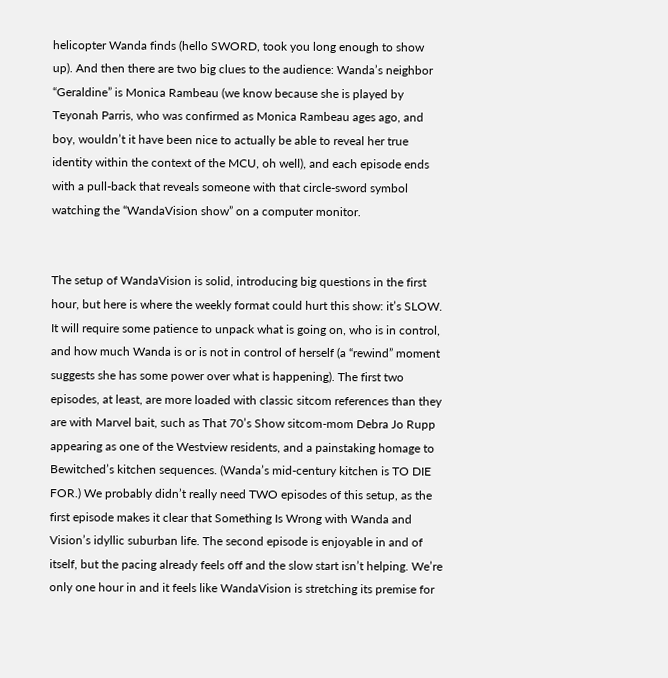helicopter Wanda finds (hello SWORD, took you long enough to show up). And then there are two big clues to the audience: Wanda’s neighbor “Geraldine” is Monica Rambeau (we know because she is played by Teyonah Parris, who was confirmed as Monica Rambeau ages ago, and boy, wouldn’t it have been nice to actually be able to reveal her true identity within the context of the MCU, oh well), and each episode ends with a pull-back that reveals someone with that circle-sword symbol watching the “WandaVision show” on a computer monitor.


The setup of WandaVision is solid, introducing big questions in the first hour, but here is where the weekly format could hurt this show: it’s SLOW. It will require some patience to unpack what is going on, who is in control, and how much Wanda is or is not in control of herself (a “rewind” moment suggests she has some power over what is happening). The first two episodes, at least, are more loaded with classic sitcom references than they are with Marvel bait, such as That 70’s Show sitcom-mom Debra Jo Rupp appearing as one of the Westview residents, and a painstaking homage to Bewitched’s kitchen sequences. (Wanda’s mid-century kitchen is TO DIE FOR.) We probably didn’t really need TWO episodes of this setup, as the first episode makes it clear that Something Is Wrong with Wanda and Vision’s idyllic suburban life. The second episode is enjoyable in and of itself, but the pacing already feels off and the slow start isn’t helping. We’re only one hour in and it feels like WandaVision is stretching its premise for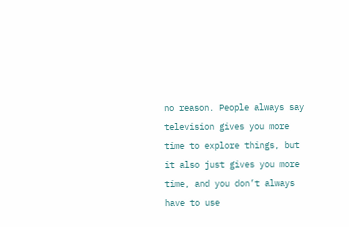no reason. People always say television gives you more time to explore things, but it also just gives you more time, and you don’t always have to use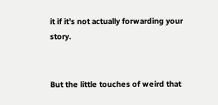it if it’s not actually forwarding your story.


But the little touches of weird that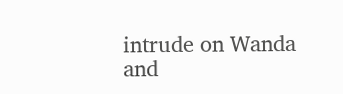intrude on Wanda and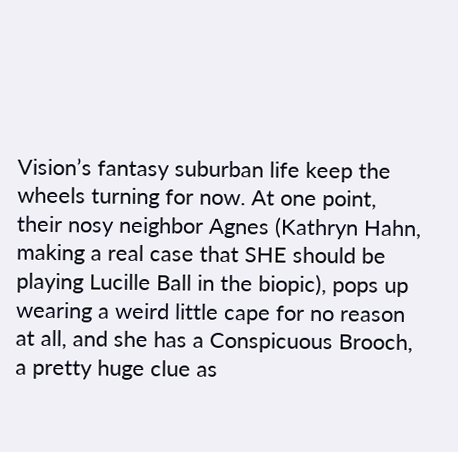Vision’s fantasy suburban life keep the wheels turning for now. At one point, their nosy neighbor Agnes (Kathryn Hahn, making a real case that SHE should be playing Lucille Ball in the biopic), pops up wearing a weird little cape for no reason at all, and she has a Conspicuous Brooch, a pretty huge clue as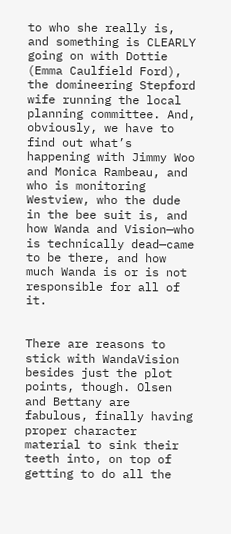to who she really is, and something is CLEARLY going on with Dottie (Emma Caulfield Ford), the domineering Stepford wife running the local planning committee. And, obviously, we have to find out what’s happening with Jimmy Woo and Monica Rambeau, and who is monitoring Westview, who the dude in the bee suit is, and how Wanda and Vision—who is technically dead—came to be there, and how much Wanda is or is not responsible for all of it.


There are reasons to stick with WandaVision besides just the plot points, though. Olsen and Bettany are fabulous, finally having proper character material to sink their teeth into, on top of getting to do all the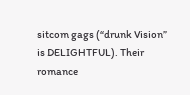sitcom gags (“drunk Vision” is DELIGHTFUL). Their romance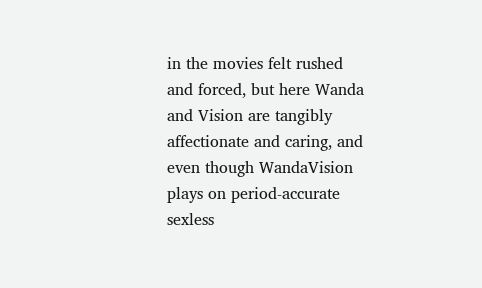in the movies felt rushed and forced, but here Wanda and Vision are tangibly affectionate and caring, and even though WandaVision plays on period-accurate sexless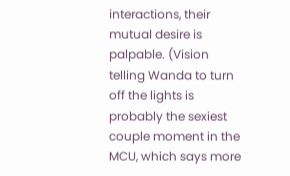interactions, their mutual desire is palpable. (Vision telling Wanda to turn off the lights is probably the sexiest couple moment in the MCU, which says more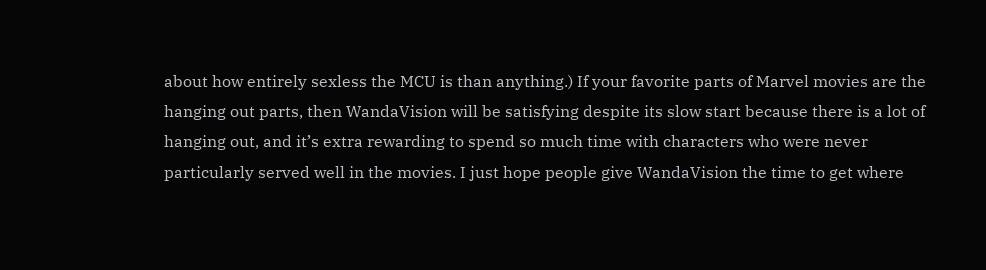about how entirely sexless the MCU is than anything.) If your favorite parts of Marvel movies are the hanging out parts, then WandaVision will be satisfying despite its slow start because there is a lot of hanging out, and it’s extra rewarding to spend so much time with characters who were never particularly served well in the movies. I just hope people give WandaVision the time to get where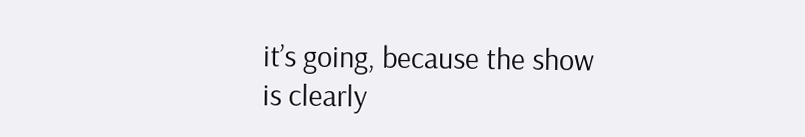it’s going, because the show is clearly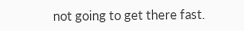not going to get there fast.